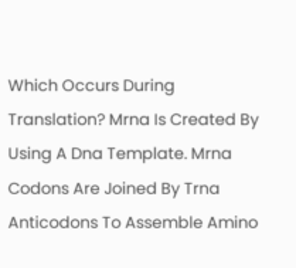Which Occurs During Translation? Mrna Is Created By Using A Dna Template. Mrna Codons Are Joined By Trna Anticodons To Assemble Amino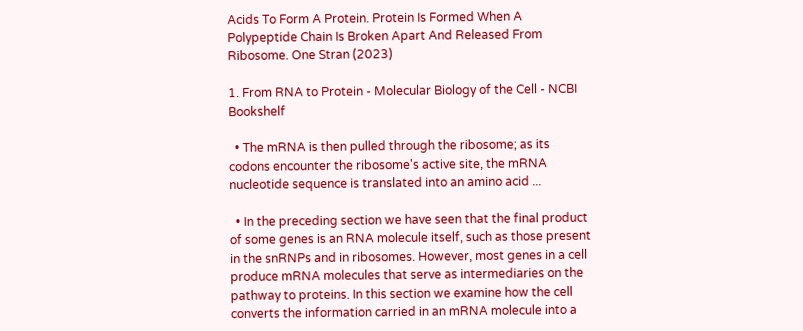Acids To Form A Protein. Protein Is Formed When A Polypeptide Chain Is Broken Apart And Released From Ribosome. One Stran (2023)

1. From RNA to Protein - Molecular Biology of the Cell - NCBI Bookshelf

  • The mRNA is then pulled through the ribosome; as its codons encounter the ribosome's active site, the mRNA nucleotide sequence is translated into an amino acid ...

  • In the preceding section we have seen that the final product of some genes is an RNA molecule itself, such as those present in the snRNPs and in ribosomes. However, most genes in a cell produce mRNA molecules that serve as intermediaries on the pathway to proteins. In this section we examine how the cell converts the information carried in an mRNA molecule into a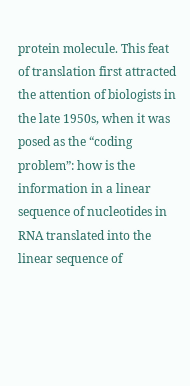protein molecule. This feat of translation first attracted the attention of biologists in the late 1950s, when it was posed as the “coding problem”: how is the information in a linear sequence of nucleotides in RNA translated into the linear sequence of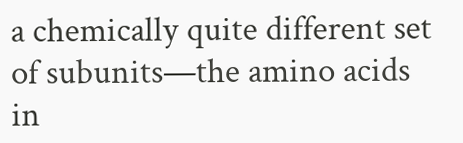a chemically quite different set of subunits—the amino acids in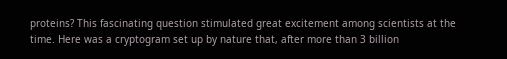proteins? This fascinating question stimulated great excitement among scientists at the time. Here was a cryptogram set up by nature that, after more than 3 billion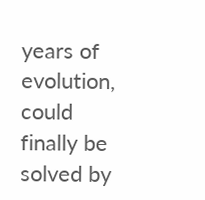years of evolution, could finally be solved by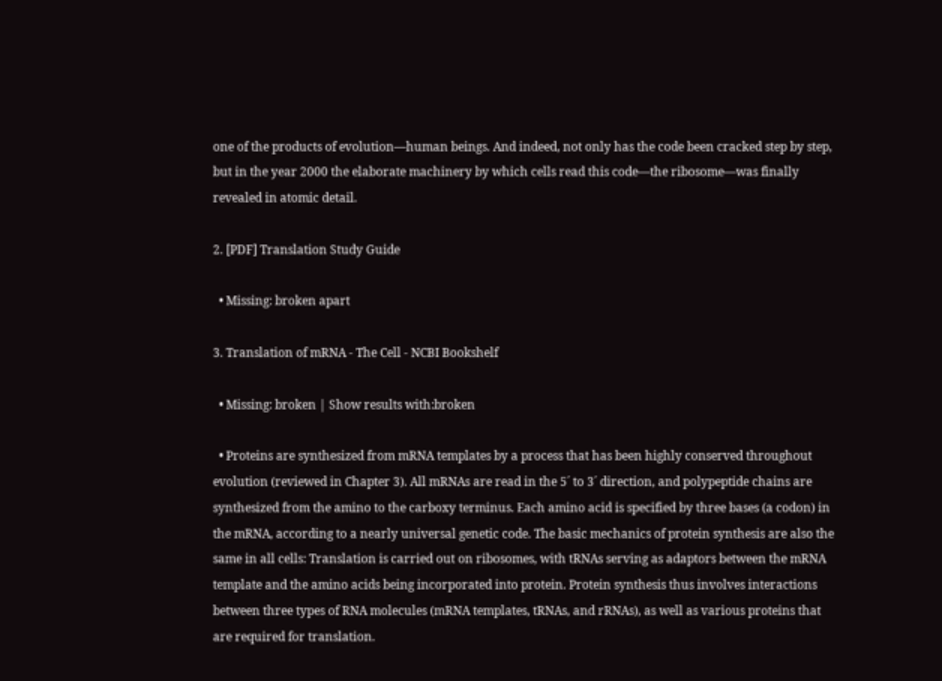one of the products of evolution—human beings. And indeed, not only has the code been cracked step by step, but in the year 2000 the elaborate machinery by which cells read this code—the ribosome—was finally revealed in atomic detail.

2. [PDF] Translation Study Guide

  • Missing: broken apart

3. Translation of mRNA - The Cell - NCBI Bookshelf

  • Missing: broken | Show results with:broken

  • Proteins are synthesized from mRNA templates by a process that has been highly conserved throughout evolution (reviewed in Chapter 3). All mRNAs are read in the 5´ to 3´ direction, and polypeptide chains are synthesized from the amino to the carboxy terminus. Each amino acid is specified by three bases (a codon) in the mRNA, according to a nearly universal genetic code. The basic mechanics of protein synthesis are also the same in all cells: Translation is carried out on ribosomes, with tRNAs serving as adaptors between the mRNA template and the amino acids being incorporated into protein. Protein synthesis thus involves interactions between three types of RNA molecules (mRNA templates, tRNAs, and rRNAs), as well as various proteins that are required for translation.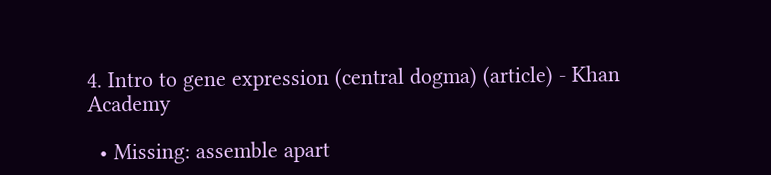4. Intro to gene expression (central dogma) (article) - Khan Academy

  • Missing: assemble apart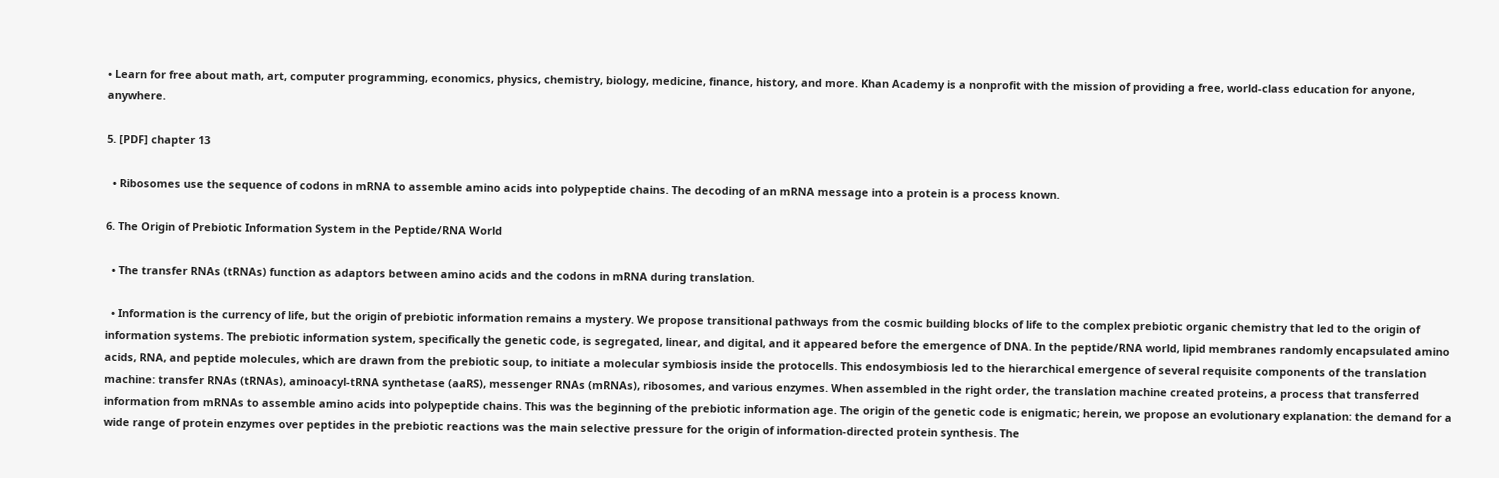• Learn for free about math, art, computer programming, economics, physics, chemistry, biology, medicine, finance, history, and more. Khan Academy is a nonprofit with the mission of providing a free, world-class education for anyone, anywhere.

5. [PDF] chapter 13

  • Ribosomes use the sequence of codons in mRNA to assemble amino acids into polypeptide chains. The decoding of an mRNA message into a protein is a process known.

6. The Origin of Prebiotic Information System in the Peptide/RNA World

  • The transfer RNAs (tRNAs) function as adaptors between amino acids and the codons in mRNA during translation.

  • Information is the currency of life, but the origin of prebiotic information remains a mystery. We propose transitional pathways from the cosmic building blocks of life to the complex prebiotic organic chemistry that led to the origin of information systems. The prebiotic information system, specifically the genetic code, is segregated, linear, and digital, and it appeared before the emergence of DNA. In the peptide/RNA world, lipid membranes randomly encapsulated amino acids, RNA, and peptide molecules, which are drawn from the prebiotic soup, to initiate a molecular symbiosis inside the protocells. This endosymbiosis led to the hierarchical emergence of several requisite components of the translation machine: transfer RNAs (tRNAs), aminoacyl-tRNA synthetase (aaRS), messenger RNAs (mRNAs), ribosomes, and various enzymes. When assembled in the right order, the translation machine created proteins, a process that transferred information from mRNAs to assemble amino acids into polypeptide chains. This was the beginning of the prebiotic information age. The origin of the genetic code is enigmatic; herein, we propose an evolutionary explanation: the demand for a wide range of protein enzymes over peptides in the prebiotic reactions was the main selective pressure for the origin of information-directed protein synthesis. The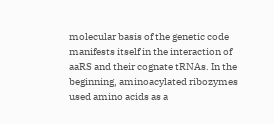molecular basis of the genetic code manifests itself in the interaction of aaRS and their cognate tRNAs. In the beginning, aminoacylated ribozymes used amino acids as a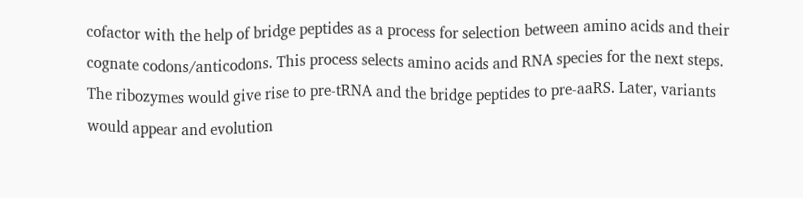cofactor with the help of bridge peptides as a process for selection between amino acids and their cognate codons/anticodons. This process selects amino acids and RNA species for the next steps. The ribozymes would give rise to pre-tRNA and the bridge peptides to pre-aaRS. Later, variants would appear and evolution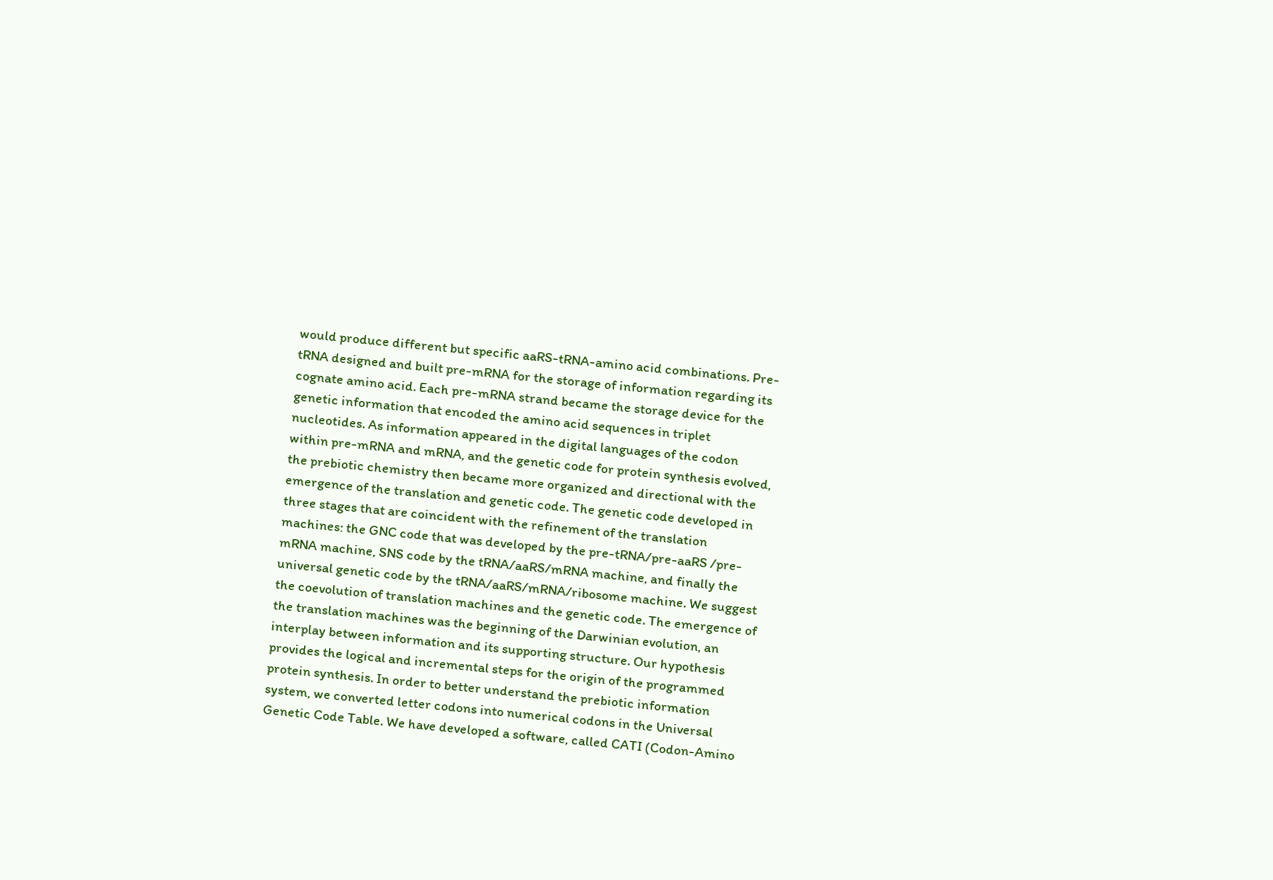would produce different but specific aaRS-tRNA-amino acid combinations. Pre-tRNA designed and built pre-mRNA for the storage of information regarding its cognate amino acid. Each pre-mRNA strand became the storage device for the genetic information that encoded the amino acid sequences in triplet nucleotides. As information appeared in the digital languages of the codon within pre-mRNA and mRNA, and the genetic code for protein synthesis evolved, the prebiotic chemistry then became more organized and directional with the emergence of the translation and genetic code. The genetic code developed in three stages that are coincident with the refinement of the translation machines: the GNC code that was developed by the pre-tRNA/pre-aaRS /pre-mRNA machine, SNS code by the tRNA/aaRS/mRNA machine, and finally the universal genetic code by the tRNA/aaRS/mRNA/ribosome machine. We suggest the coevolution of translation machines and the genetic code. The emergence of the translation machines was the beginning of the Darwinian evolution, an interplay between information and its supporting structure. Our hypothesis provides the logical and incremental steps for the origin of the programmed protein synthesis. In order to better understand the prebiotic information system, we converted letter codons into numerical codons in the Universal Genetic Code Table. We have developed a software, called CATI (Codon-Amino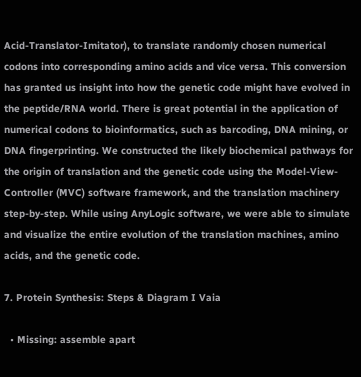Acid-Translator-Imitator), to translate randomly chosen numerical codons into corresponding amino acids and vice versa. This conversion has granted us insight into how the genetic code might have evolved in the peptide/RNA world. There is great potential in the application of numerical codons to bioinformatics, such as barcoding, DNA mining, or DNA fingerprinting. We constructed the likely biochemical pathways for the origin of translation and the genetic code using the Model-View-Controller (MVC) software framework, and the translation machinery step-by-step. While using AnyLogic software, we were able to simulate and visualize the entire evolution of the translation machines, amino acids, and the genetic code.

7. Protein Synthesis: Steps & Diagram I Vaia

  • Missing: assemble apart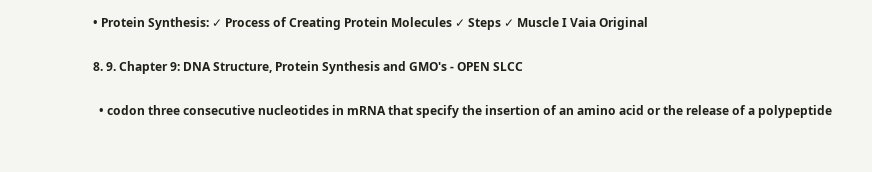• Protein Synthesis: ✓ Process of Creating Protein Molecules ✓ Steps ✓ Muscle I Vaia Original

8. 9. Chapter 9: DNA Structure, Protein Synthesis and GMO's - OPEN SLCC

  • codon three consecutive nucleotides in mRNA that specify the insertion of an amino acid or the release of a polypeptide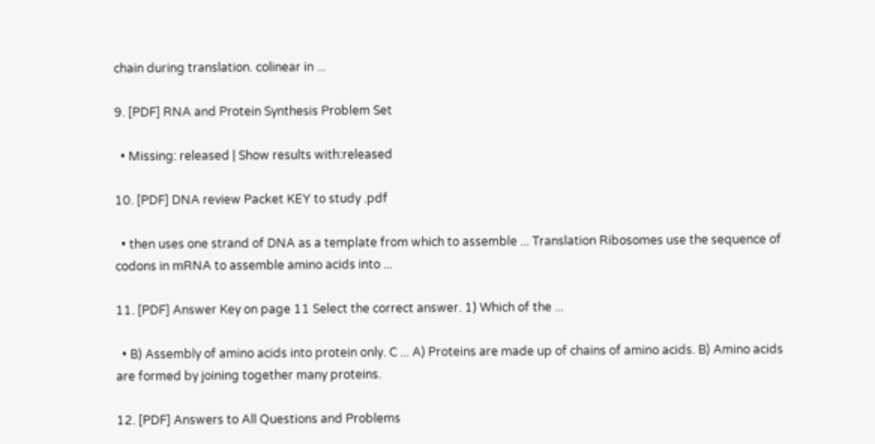chain during translation. colinear in ...

9. [PDF] RNA and Protein Synthesis Problem Set

  • Missing: released | Show results with:released

10. [PDF] DNA review Packet KEY to study .pdf

  • then uses one strand of DNA as a template from which to assemble ... Translation Ribosomes use the sequence of codons in mRNA to assemble amino acids into ...

11. [PDF] Answer Key on page 11 Select the correct answer. 1) Which of the ...

  • B) Assembly of amino acids into protein only. C ... A) Proteins are made up of chains of amino acids. B) Amino acids are formed by joining together many proteins.

12. [PDF] Answers to All Questions and Problems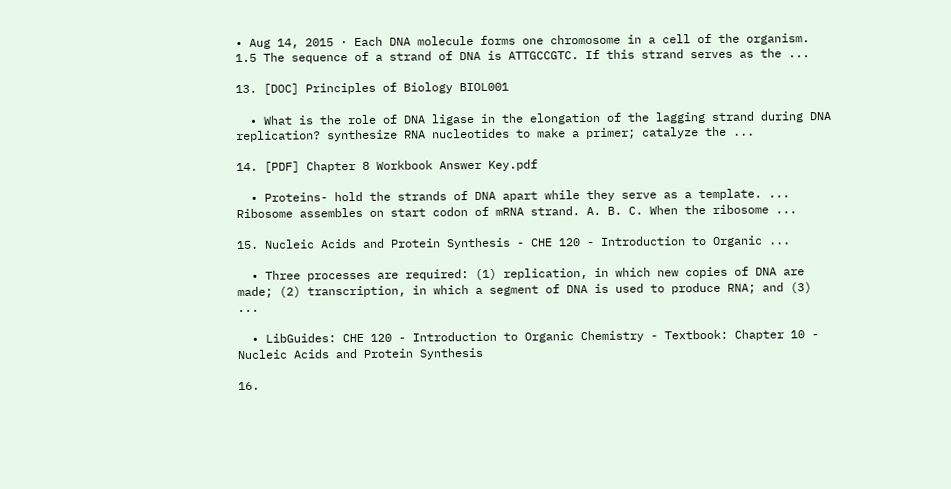• Aug 14, 2015 · Each DNA molecule forms one chromosome in a cell of the organism. 1.5 The sequence of a strand of DNA is ATTGCCGTC. If this strand serves as the ...

13. [DOC] Principles of Biology BIOL001

  • What is the role of DNA ligase in the elongation of the lagging strand during DNA replication? synthesize RNA nucleotides to make a primer; catalyze the ...

14. [PDF] Chapter 8 Workbook Answer Key.pdf

  • Proteins- hold the strands of DNA apart while they serve as a template. ... Ribosome assembles on start codon of mRNA strand. A. B. C. When the ribosome ...

15. Nucleic Acids and Protein Synthesis - CHE 120 - Introduction to Organic ...

  • Three processes are required: (1) replication, in which new copies of DNA are made; (2) transcription, in which a segment of DNA is used to produce RNA; and (3) ...

  • LibGuides: CHE 120 - Introduction to Organic Chemistry - Textbook: Chapter 10 - Nucleic Acids and Protein Synthesis

16.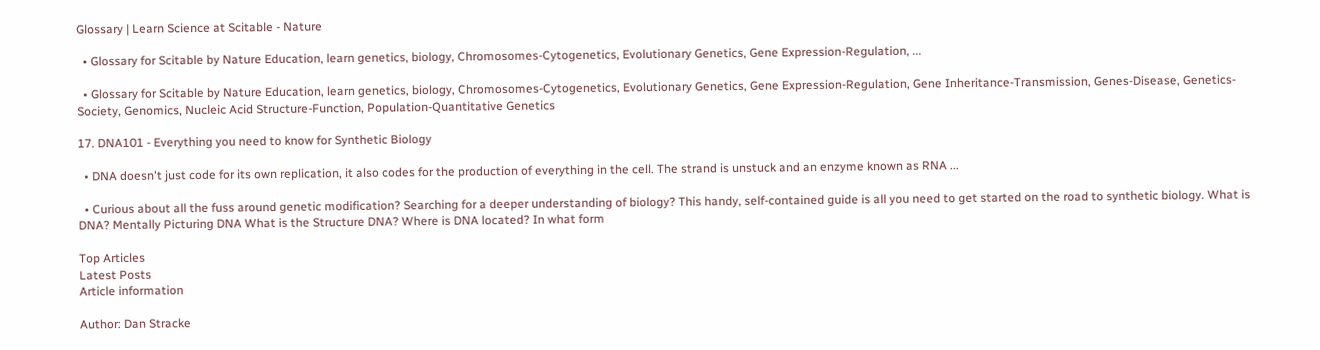Glossary | Learn Science at Scitable - Nature

  • Glossary for Scitable by Nature Education, learn genetics, biology, Chromosomes-Cytogenetics, Evolutionary Genetics, Gene Expression-Regulation, ...

  • Glossary for Scitable by Nature Education, learn genetics, biology, Chromosomes-Cytogenetics, Evolutionary Genetics, Gene Expression-Regulation, Gene Inheritance-Transmission, Genes-Disease, Genetics-Society, Genomics, Nucleic Acid Structure-Function, Population-Quantitative Genetics

17. DNA101 - Everything you need to know for Synthetic Biology

  • DNA doesn't just code for its own replication, it also codes for the production of everything in the cell. The strand is unstuck and an enzyme known as RNA ...

  • Curious about all the fuss around genetic modification? Searching for a deeper understanding of biology? This handy, self-contained guide is all you need to get started on the road to synthetic biology. What is DNA? Mentally Picturing DNA What is the Structure DNA? Where is DNA located? In what form

Top Articles
Latest Posts
Article information

Author: Dan Stracke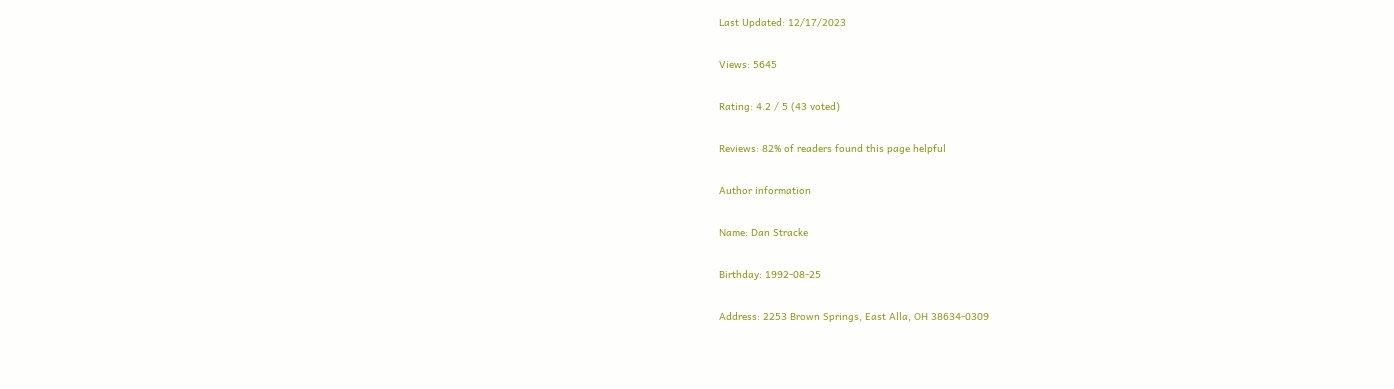Last Updated: 12/17/2023

Views: 5645

Rating: 4.2 / 5 (43 voted)

Reviews: 82% of readers found this page helpful

Author information

Name: Dan Stracke

Birthday: 1992-08-25

Address: 2253 Brown Springs, East Alla, OH 38634-0309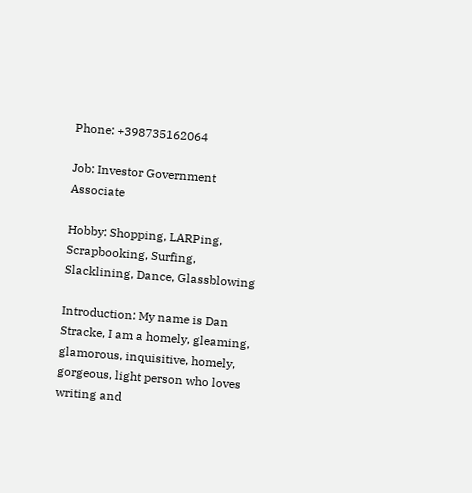Phone: +398735162064

Job: Investor Government Associate

Hobby: Shopping, LARPing, Scrapbooking, Surfing, Slacklining, Dance, Glassblowing

Introduction: My name is Dan Stracke, I am a homely, gleaming, glamorous, inquisitive, homely, gorgeous, light person who loves writing and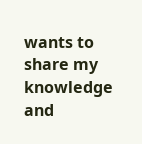wants to share my knowledge and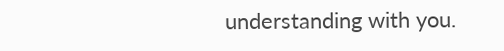understanding with you.